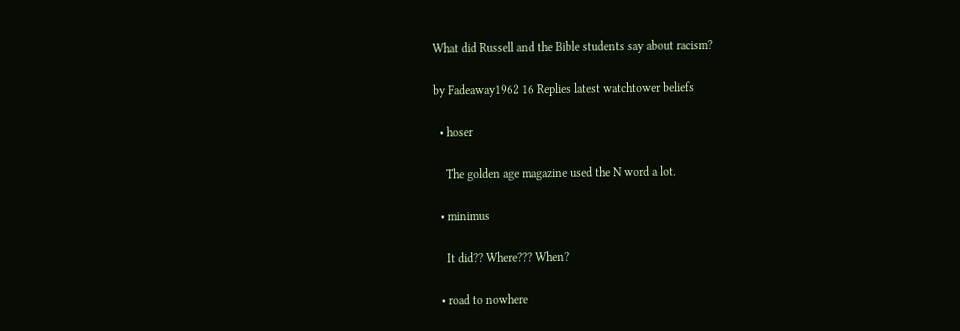What did Russell and the Bible students say about racism?

by Fadeaway1962 16 Replies latest watchtower beliefs

  • hoser

    The golden age magazine used the N word a lot.

  • minimus

    It did?? Where??? When?

  • road to nowhere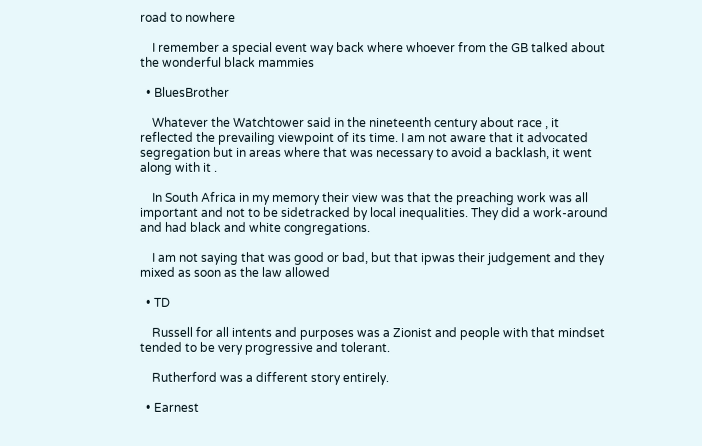road to nowhere

    I remember a special event way back where whoever from the GB talked about the wonderful black mammies

  • BluesBrother

    Whatever the Watchtower said in the nineteenth century about race , it reflected the prevailing viewpoint of its time. I am not aware that it advocated segregation but in areas where that was necessary to avoid a backlash, it went along with it .

    In South Africa in my memory their view was that the preaching work was all important and not to be sidetracked by local inequalities. They did a work-around and had black and white congregations.

    I am not saying that was good or bad, but that ipwas their judgement and they mixed as soon as the law allowed

  • TD

    Russell for all intents and purposes was a Zionist and people with that mindset tended to be very progressive and tolerant.

    Rutherford was a different story entirely.

  • Earnest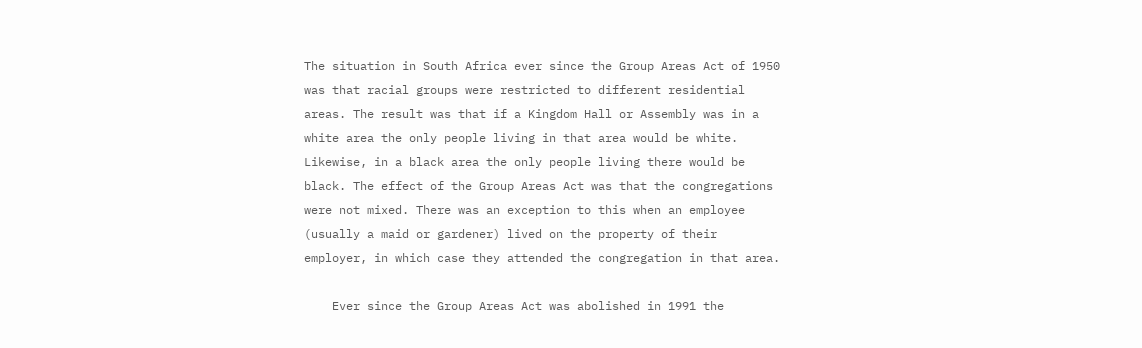The situation in South Africa ever since the Group Areas Act of 1950 was that racial groups were restricted to different residential areas. The result was that if a Kingdom Hall or Assembly was in a white area the only people living in that area would be white. Likewise, in a black area the only people living there would be black. The effect of the Group Areas Act was that the congregations were not mixed. There was an exception to this when an employee (usually a maid or gardener) lived on the property of their employer, in which case they attended the congregation in that area.

    Ever since the Group Areas Act was abolished in 1991 the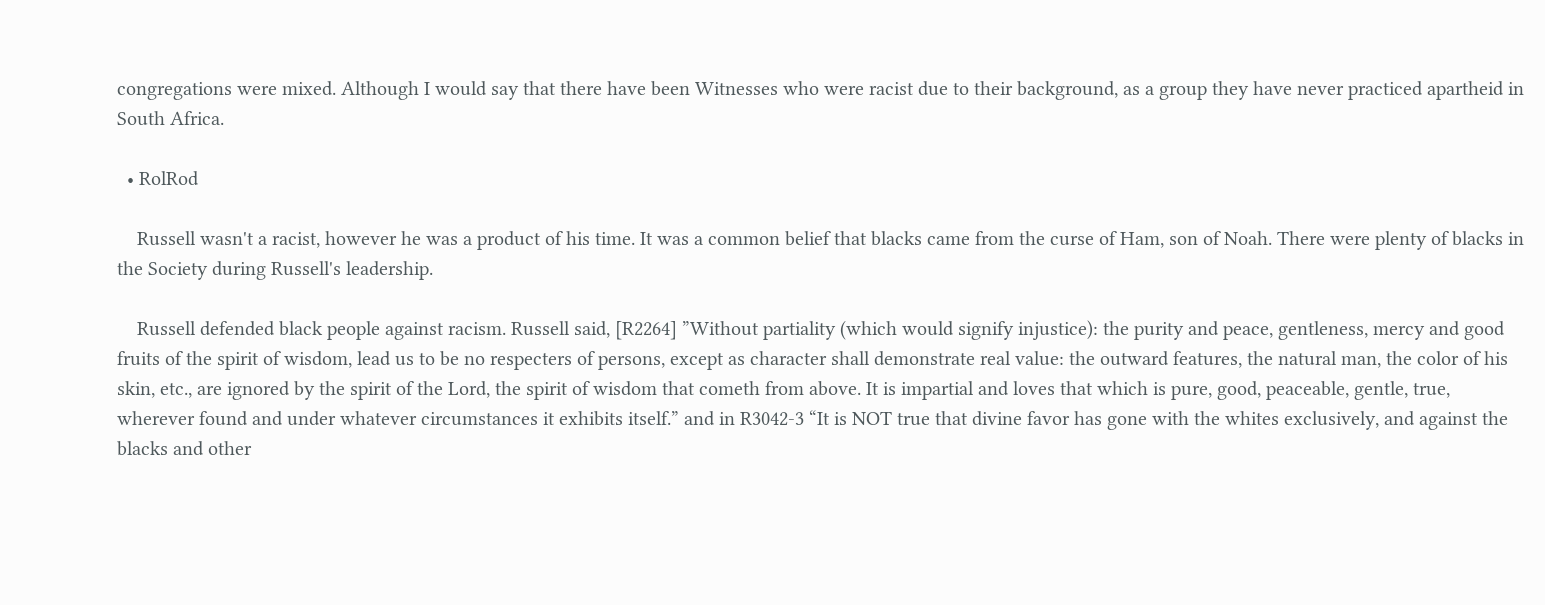congregations were mixed. Although I would say that there have been Witnesses who were racist due to their background, as a group they have never practiced apartheid in South Africa.

  • RolRod

    Russell wasn't a racist, however he was a product of his time. It was a common belief that blacks came from the curse of Ham, son of Noah. There were plenty of blacks in the Society during Russell's leadership.

    Russell defended black people against racism. Russell said, [R2264] ”Without partiality (which would signify injustice): the purity and peace, gentleness, mercy and good fruits of the spirit of wisdom, lead us to be no respecters of persons, except as character shall demonstrate real value: the outward features, the natural man, the color of his skin, etc., are ignored by the spirit of the Lord, the spirit of wisdom that cometh from above. It is impartial and loves that which is pure, good, peaceable, gentle, true, wherever found and under whatever circumstances it exhibits itself.” and in R3042-3 “It is NOT true that divine favor has gone with the whites exclusively, and against the blacks and other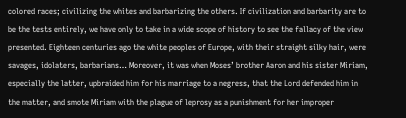colored races; civilizing the whites and barbarizing the others. If civilization and barbarity are to be the tests entirely, we have only to take in a wide scope of history to see the fallacy of the view presented. Eighteen centuries ago the white peoples of Europe, with their straight silky hair, were savages, idolaters, barbarians… Moreover, it was when Moses’ brother Aaron and his sister Miriam, especially the latter, upbraided him for his marriage to a negress, that the Lord defended him in the matter, and smote Miriam with the plague of leprosy as a punishment for her improper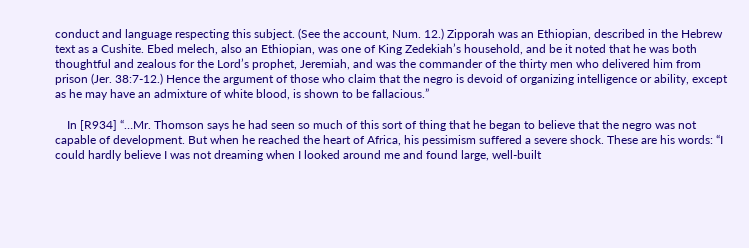conduct and language respecting this subject. (See the account, Num. 12.) Zipporah was an Ethiopian, described in the Hebrew text as a Cushite. Ebed melech, also an Ethiopian, was one of King Zedekiah’s household, and be it noted that he was both thoughtful and zealous for the Lord’s prophet, Jeremiah, and was the commander of the thirty men who delivered him from prison (Jer. 38:7-12.) Hence the argument of those who claim that the negro is devoid of organizing intelligence or ability, except as he may have an admixture of white blood, is shown to be fallacious.”

    In [R934] “…Mr. Thomson says he had seen so much of this sort of thing that he began to believe that the negro was not capable of development. But when he reached the heart of Africa, his pessimism suffered a severe shock. These are his words: “I could hardly believe I was not dreaming when I looked around me and found large, well-built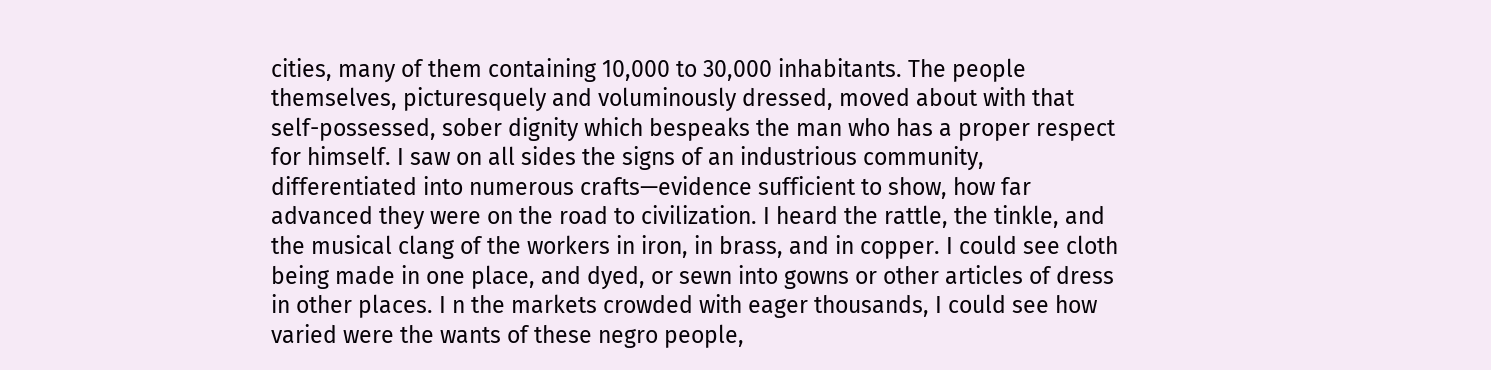cities, many of them containing 10,000 to 30,000 inhabitants. The people themselves, picturesquely and voluminously dressed, moved about with that self-possessed, sober dignity which bespeaks the man who has a proper respect for himself. I saw on all sides the signs of an industrious community, differentiated into numerous crafts—evidence sufficient to show, how far advanced they were on the road to civilization. I heard the rattle, the tinkle, and the musical clang of the workers in iron, in brass, and in copper. I could see cloth being made in one place, and dyed, or sewn into gowns or other articles of dress in other places. I n the markets crowded with eager thousands, I could see how varied were the wants of these negro people,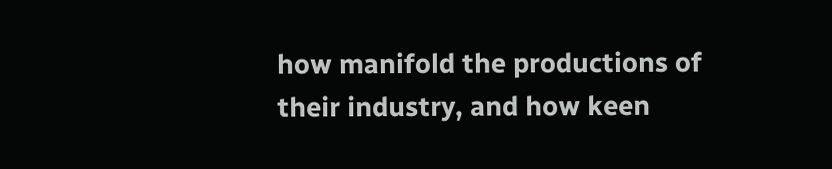how manifold the productions of their industry, and how keen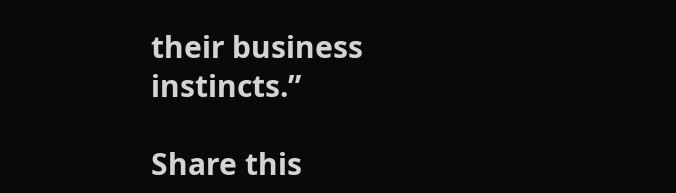their business instincts.”

Share this